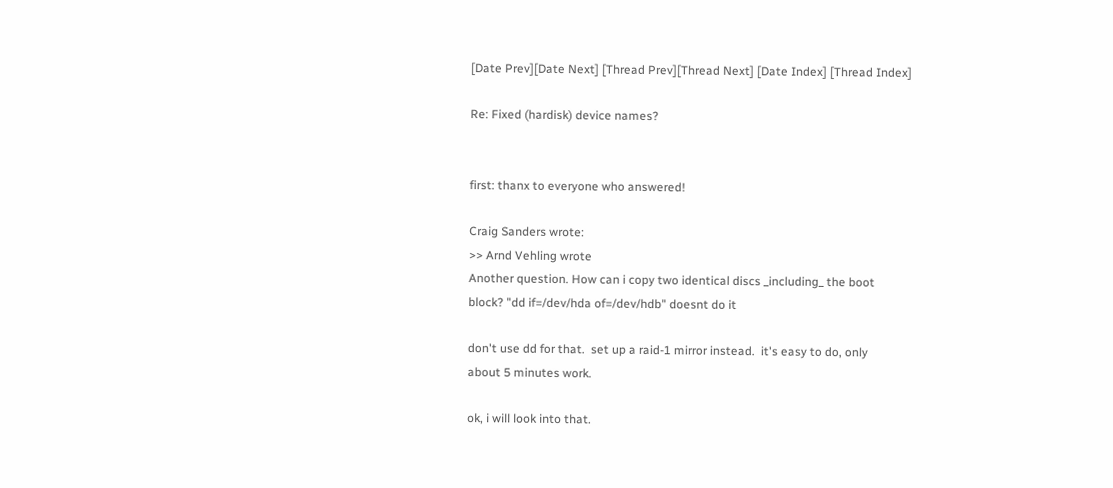[Date Prev][Date Next] [Thread Prev][Thread Next] [Date Index] [Thread Index]

Re: Fixed (hardisk) device names?


first: thanx to everyone who answered!

Craig Sanders wrote:
>> Arnd Vehling wrote
Another question. How can i copy two identical discs _including_ the boot
block? "dd if=/dev/hda of=/dev/hdb" doesnt do it

don't use dd for that.  set up a raid-1 mirror instead.  it's easy to do, only
about 5 minutes work.

ok, i will look into that.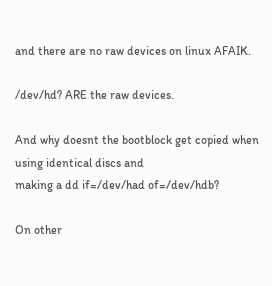and there are no raw devices on linux AFAIK.

/dev/hd? ARE the raw devices.

And why doesnt the bootblock get copied when using identical discs and
making a dd if=/dev/had of=/dev/hdb?

On other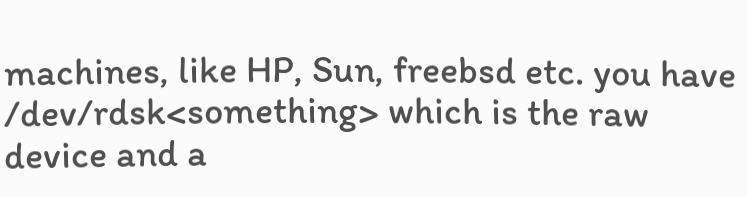machines, like HP, Sun, freebsd etc. you have /dev/rdsk<something> which is the raw device and a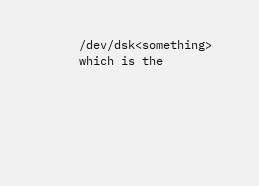/dev/dsk<something> which is the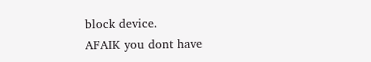block device.
AFAIK you dont have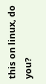this on linux, do you?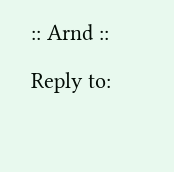:: Arnd ::

Reply to: